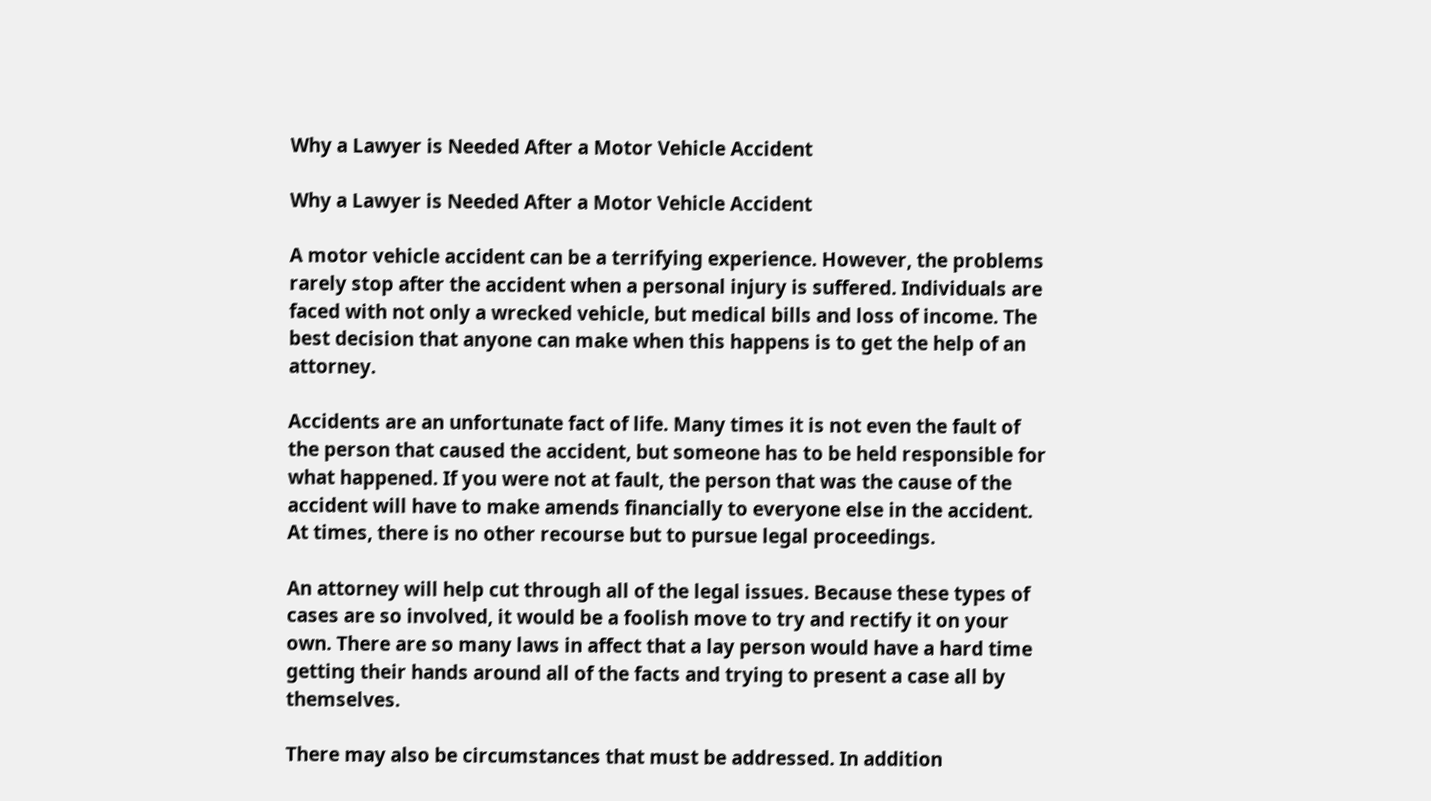Why a Lawyer is Needed After a Motor Vehicle Accident

Why a Lawyer is Needed After a Motor Vehicle Accident

A motor vehicle accident can be a terrifying experience. However, the problems rarely stop after the accident when a personal injury is suffered. Individuals are faced with not only a wrecked vehicle, but medical bills and loss of income. The best decision that anyone can make when this happens is to get the help of an attorney.

Accidents are an unfortunate fact of life. Many times it is not even the fault of the person that caused the accident, but someone has to be held responsible for what happened. If you were not at fault, the person that was the cause of the accident will have to make amends financially to everyone else in the accident. At times, there is no other recourse but to pursue legal proceedings.

An attorney will help cut through all of the legal issues. Because these types of cases are so involved, it would be a foolish move to try and rectify it on your own. There are so many laws in affect that a lay person would have a hard time getting their hands around all of the facts and trying to present a case all by themselves.

There may also be circumstances that must be addressed. In addition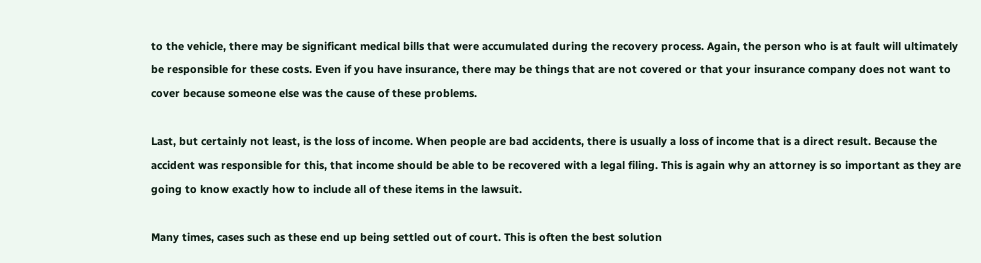to the vehicle, there may be significant medical bills that were accumulated during the recovery process. Again, the person who is at fault will ultimately be responsible for these costs. Even if you have insurance, there may be things that are not covered or that your insurance company does not want to cover because someone else was the cause of these problems.

Last, but certainly not least, is the loss of income. When people are bad accidents, there is usually a loss of income that is a direct result. Because the accident was responsible for this, that income should be able to be recovered with a legal filing. This is again why an attorney is so important as they are going to know exactly how to include all of these items in the lawsuit.

Many times, cases such as these end up being settled out of court. This is often the best solution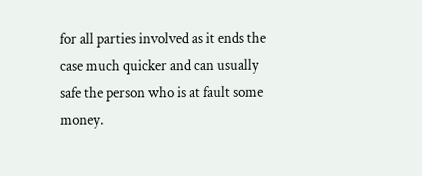for all parties involved as it ends the case much quicker and can usually safe the person who is at fault some money.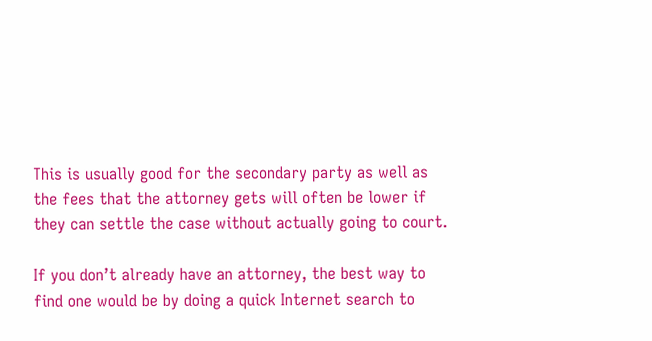This is usually good for the secondary party as well as the fees that the attorney gets will often be lower if they can settle the case without actually going to court.

If you don’t already have an attorney, the best way to find one would be by doing a quick Internet search to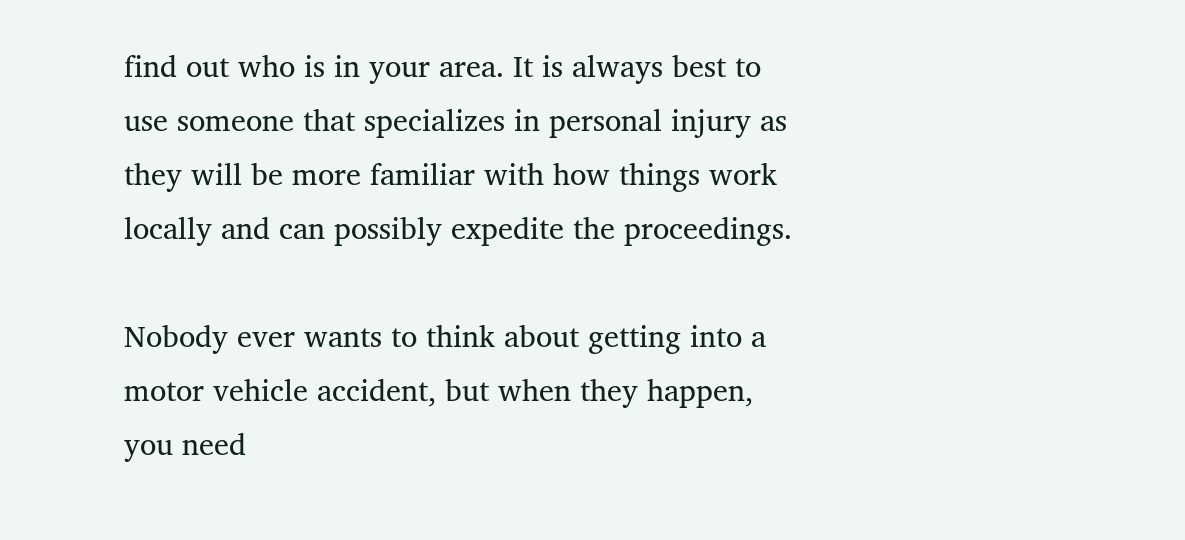find out who is in your area. It is always best to use someone that specializes in personal injury as they will be more familiar with how things work locally and can possibly expedite the proceedings.

Nobody ever wants to think about getting into a motor vehicle accident, but when they happen, you need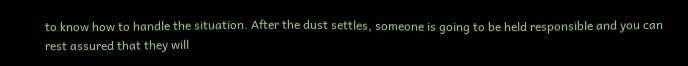to know how to handle the situation. After the dust settles, someone is going to be held responsible and you can rest assured that they will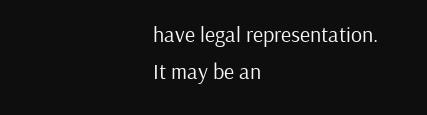have legal representation. It may be an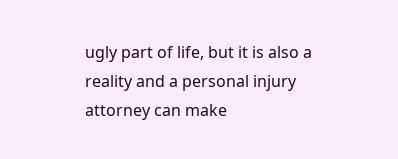ugly part of life, but it is also a reality and a personal injury attorney can make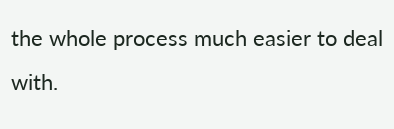the whole process much easier to deal with.